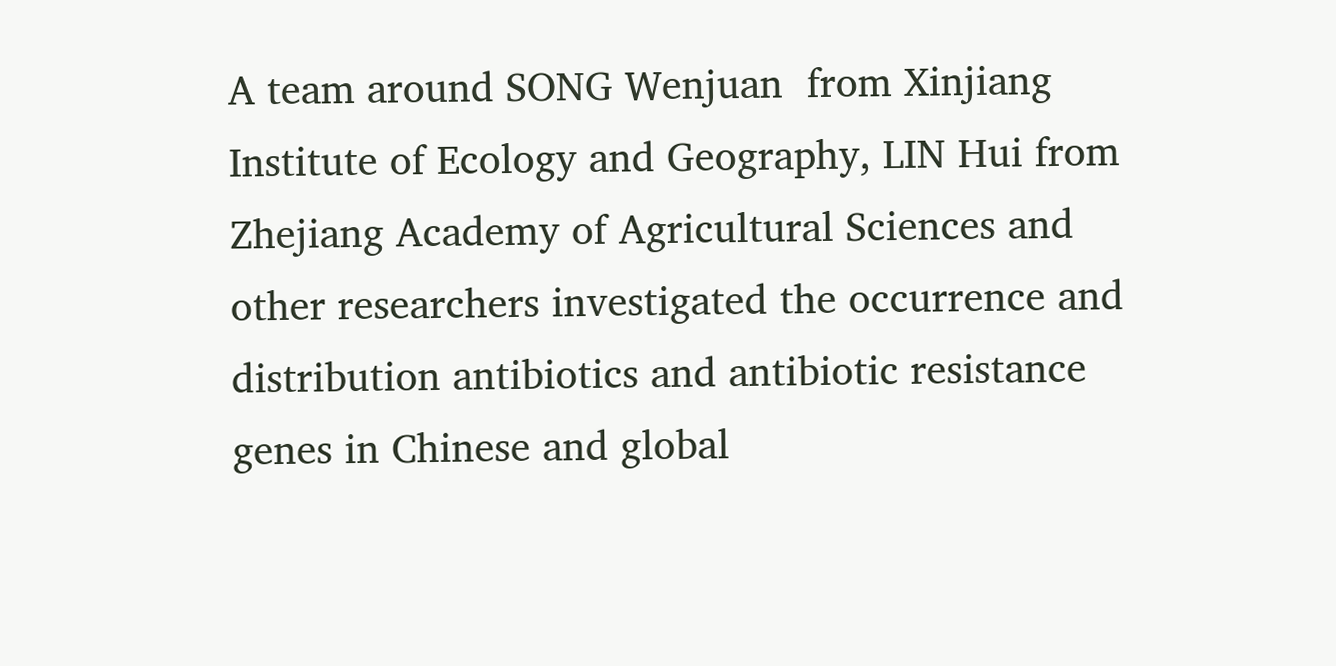A team around SONG Wenjuan  from Xinjiang Institute of Ecology and Geography, LIN Hui from Zhejiang Academy of Agricultural Sciences and other researchers investigated the occurrence and distribution antibiotics and antibiotic resistance genes in Chinese and global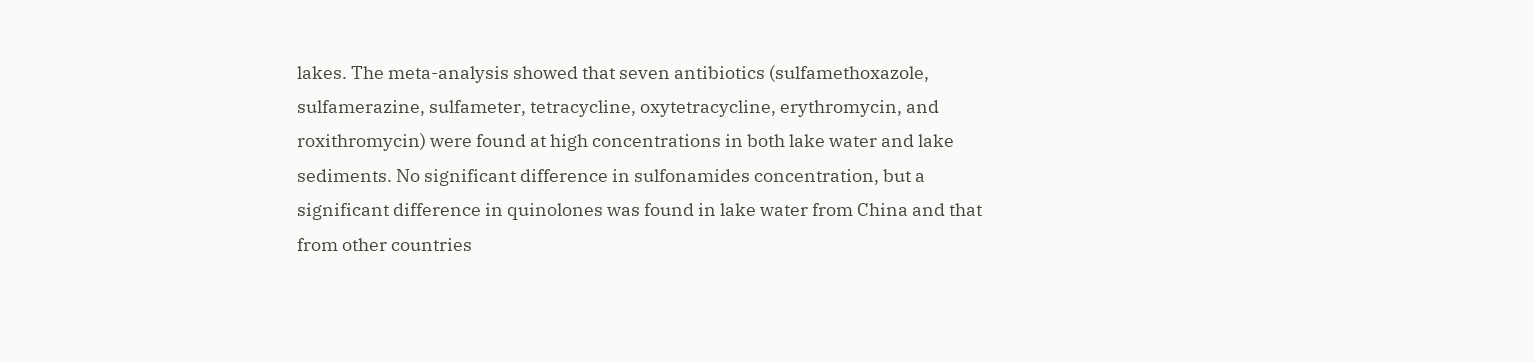lakes. The meta-analysis showed that seven antibiotics (sulfamethoxazole, sulfamerazine, sulfameter, tetracycline, oxytetracycline, erythromycin, and roxithromycin) were found at high concentrations in both lake water and lake sediments. No significant difference in sulfonamides concentration, but a significant difference in quinolones was found in lake water from China and that from other countries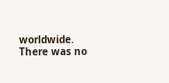worldwide.  There was no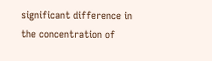significant difference in the concentration of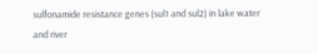sulfonamide resistance genes (sul1 and sul2) in lake water and river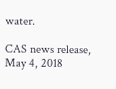water.

CAS news release, May 4, 2018